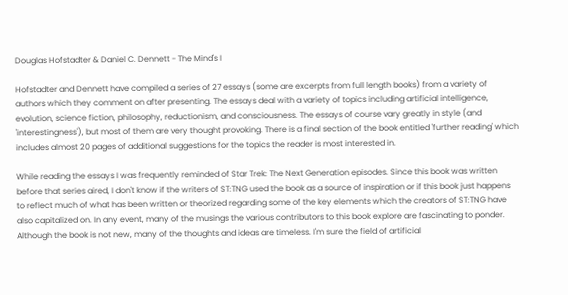Douglas Hofstadter & Daniel C. Dennett - The Mind's I

Hofstadter and Dennett have compiled a series of 27 essays (some are excerpts from full length books) from a variety of authors which they comment on after presenting. The essays deal with a variety of topics including artificial intelligence, evolution, science fiction, philosophy, reductionism, and consciousness. The essays of course vary greatly in style (and 'interestingness'), but most of them are very thought provoking. There is a final section of the book entitled 'further reading' which includes almost 20 pages of additional suggestions for the topics the reader is most interested in.

While reading the essays I was frequently reminded of Star Trek: The Next Generation episodes. Since this book was written before that series aired, I don't know if the writers of ST:TNG used the book as a source of inspiration or if this book just happens to reflect much of what has been written or theorized regarding some of the key elements which the creators of ST:TNG have also capitalized on. In any event, many of the musings the various contributors to this book explore are fascinating to ponder. Although the book is not new, many of the thoughts and ideas are timeless. I'm sure the field of artificial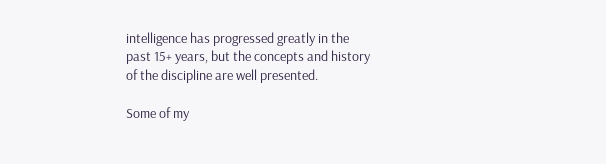intelligence has progressed greatly in the past 15+ years, but the concepts and history of the discipline are well presented.

Some of my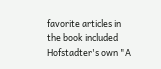favorite articles in the book included Hofstadter's own "A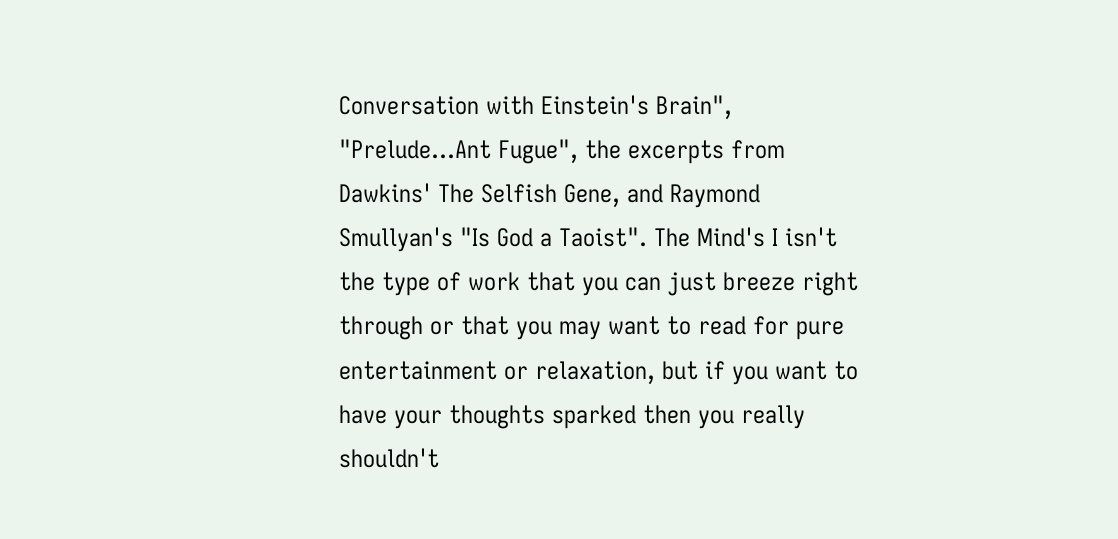Conversation with Einstein's Brain", "Prelude...Ant Fugue", the excerpts from Dawkins' The Selfish Gene, and Raymond Smullyan's "Is God a Taoist". The Mind's I isn't the type of work that you can just breeze right through or that you may want to read for pure entertainment or relaxation, but if you want to have your thoughts sparked then you really shouldn't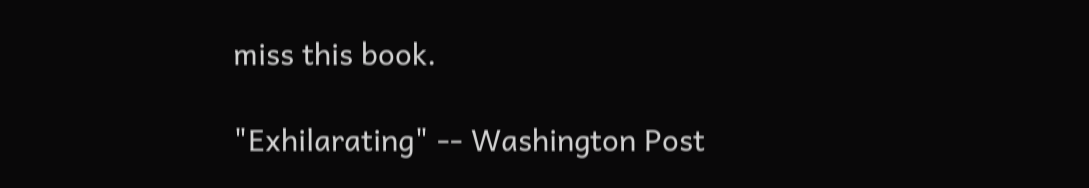miss this book.

"Exhilarating" -- Washington Post